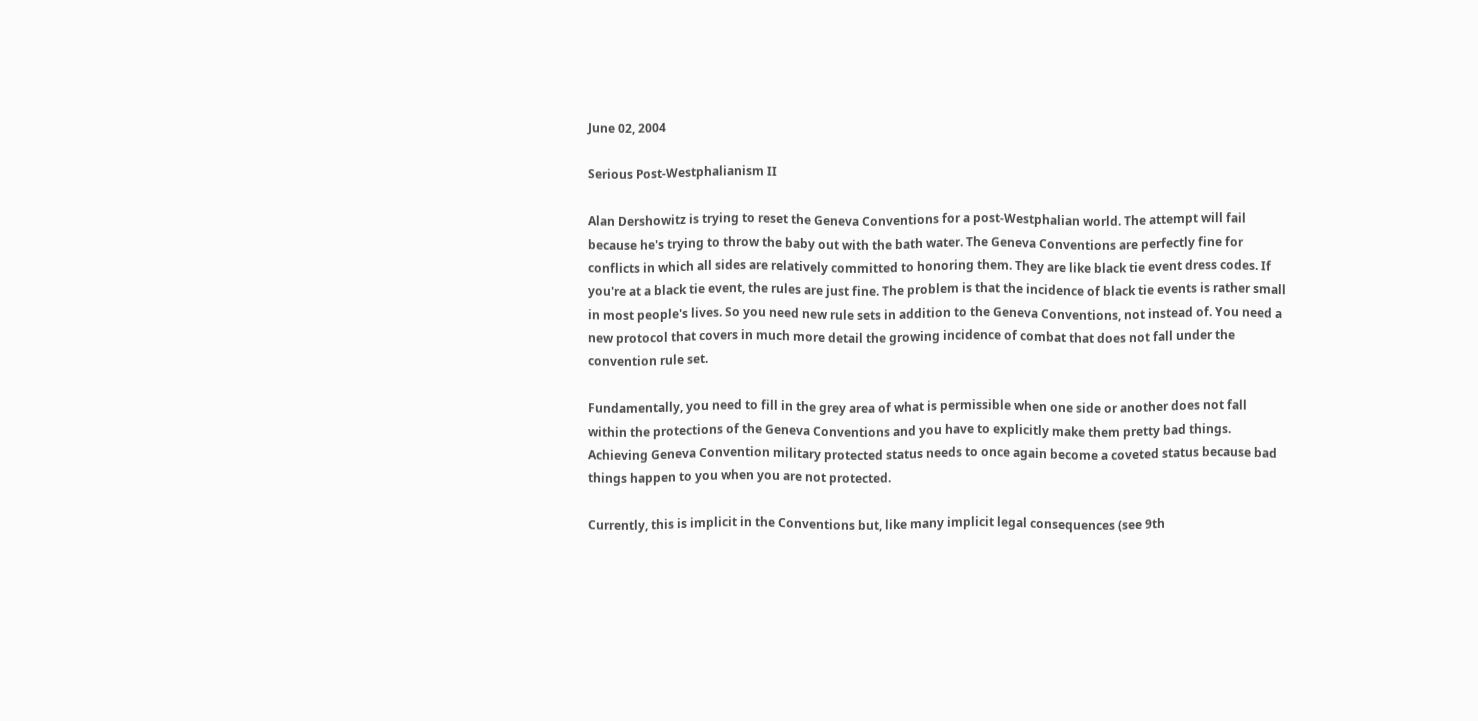June 02, 2004

Serious Post-Westphalianism II

Alan Dershowitz is trying to reset the Geneva Conventions for a post-Westphalian world. The attempt will fail because he's trying to throw the baby out with the bath water. The Geneva Conventions are perfectly fine for conflicts in which all sides are relatively committed to honoring them. They are like black tie event dress codes. If you're at a black tie event, the rules are just fine. The problem is that the incidence of black tie events is rather small in most people's lives. So you need new rule sets in addition to the Geneva Conventions, not instead of. You need a new protocol that covers in much more detail the growing incidence of combat that does not fall under the convention rule set.

Fundamentally, you need to fill in the grey area of what is permissible when one side or another does not fall within the protections of the Geneva Conventions and you have to explicitly make them pretty bad things. Achieving Geneva Convention military protected status needs to once again become a coveted status because bad things happen to you when you are not protected.

Currently, this is implicit in the Conventions but, like many implicit legal consequences (see 9th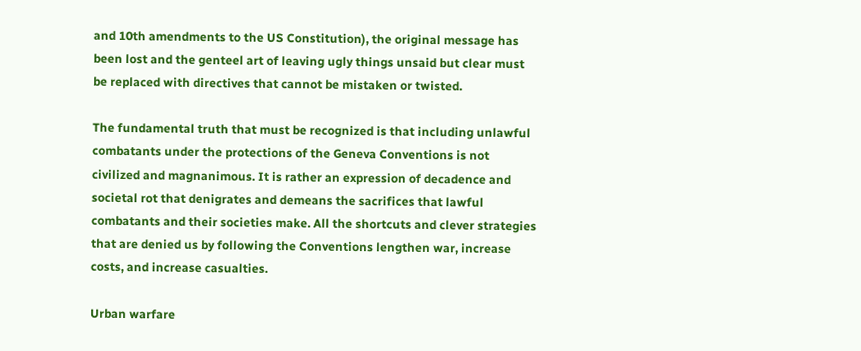and 10th amendments to the US Constitution), the original message has been lost and the genteel art of leaving ugly things unsaid but clear must be replaced with directives that cannot be mistaken or twisted.

The fundamental truth that must be recognized is that including unlawful combatants under the protections of the Geneva Conventions is not civilized and magnanimous. It is rather an expression of decadence and societal rot that denigrates and demeans the sacrifices that lawful combatants and their societies make. All the shortcuts and clever strategies that are denied us by following the Conventions lengthen war, increase costs, and increase casualties.

Urban warfare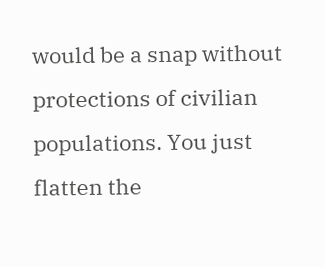would be a snap without protections of civilian populations. You just flatten the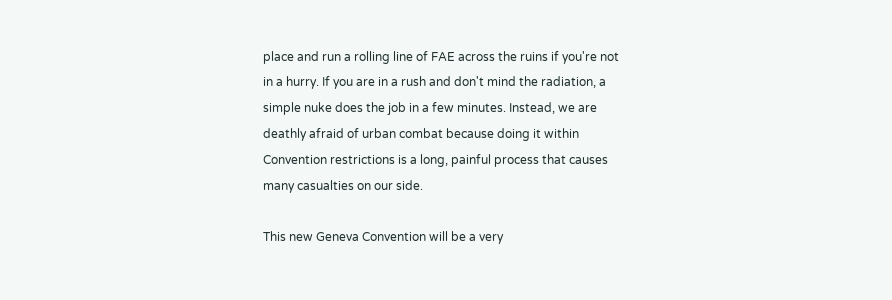place and run a rolling line of FAE across the ruins if you're not in a hurry. If you are in a rush and don't mind the radiation, a simple nuke does the job in a few minutes. Instead, we are deathly afraid of urban combat because doing it within Convention restrictions is a long, painful process that causes many casualties on our side.

This new Geneva Convention will be a very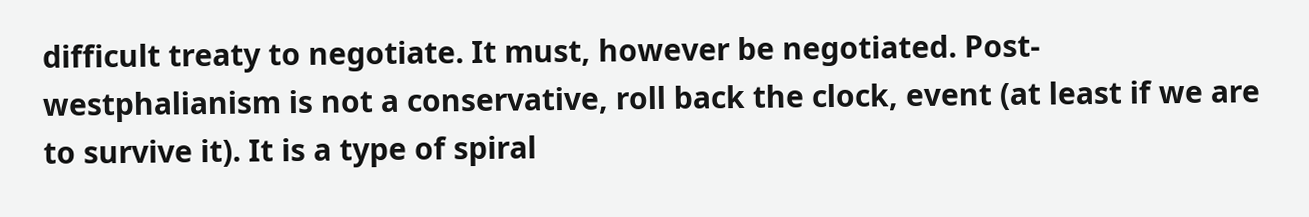difficult treaty to negotiate. It must, however be negotiated. Post-westphalianism is not a conservative, roll back the clock, event (at least if we are to survive it). It is a type of spiral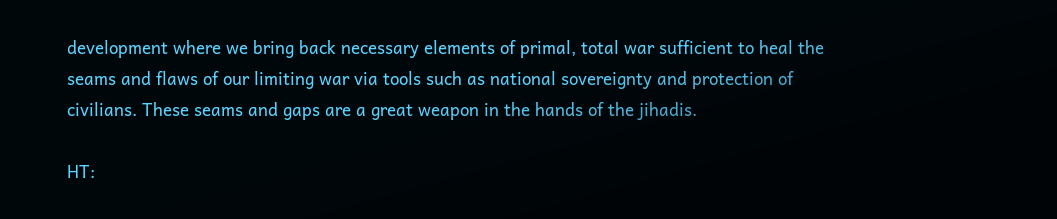development where we bring back necessary elements of primal, total war sufficient to heal the seams and flaws of our limiting war via tools such as national sovereignty and protection of civilians. These seams and gaps are a great weapon in the hands of the jihadis.

HT: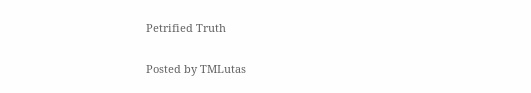Petrified Truth

Posted by TMLutas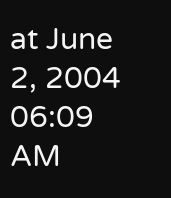at June 2, 2004 06:09 AM